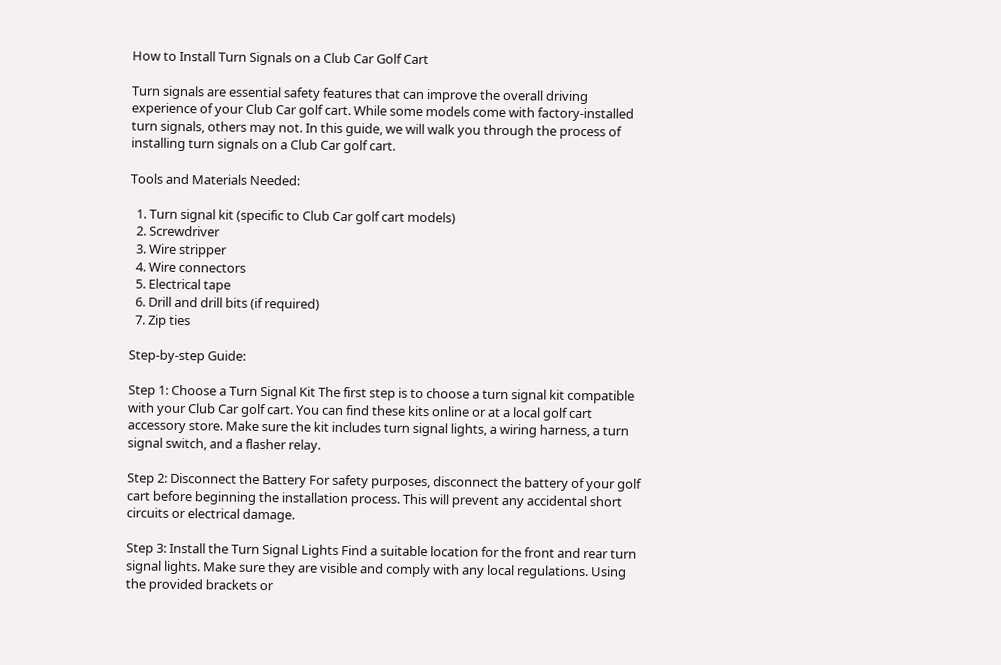How to Install Turn Signals on a Club Car Golf Cart

Turn signals are essential safety features that can improve the overall driving experience of your Club Car golf cart. While some models come with factory-installed turn signals, others may not. In this guide, we will walk you through the process of installing turn signals on a Club Car golf cart.

Tools and Materials Needed:

  1. Turn signal kit (specific to Club Car golf cart models)
  2. Screwdriver
  3. Wire stripper
  4. Wire connectors
  5. Electrical tape
  6. Drill and drill bits (if required)
  7. Zip ties

Step-by-step Guide:

Step 1: Choose a Turn Signal Kit The first step is to choose a turn signal kit compatible with your Club Car golf cart. You can find these kits online or at a local golf cart accessory store. Make sure the kit includes turn signal lights, a wiring harness, a turn signal switch, and a flasher relay.

Step 2: Disconnect the Battery For safety purposes, disconnect the battery of your golf cart before beginning the installation process. This will prevent any accidental short circuits or electrical damage.

Step 3: Install the Turn Signal Lights Find a suitable location for the front and rear turn signal lights. Make sure they are visible and comply with any local regulations. Using the provided brackets or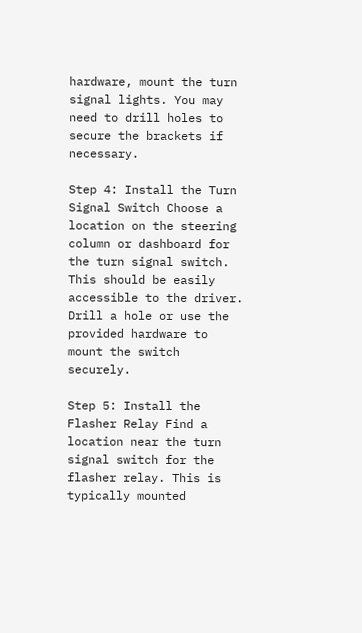hardware, mount the turn signal lights. You may need to drill holes to secure the brackets if necessary.

Step 4: Install the Turn Signal Switch Choose a location on the steering column or dashboard for the turn signal switch. This should be easily accessible to the driver. Drill a hole or use the provided hardware to mount the switch securely.

Step 5: Install the Flasher Relay Find a location near the turn signal switch for the flasher relay. This is typically mounted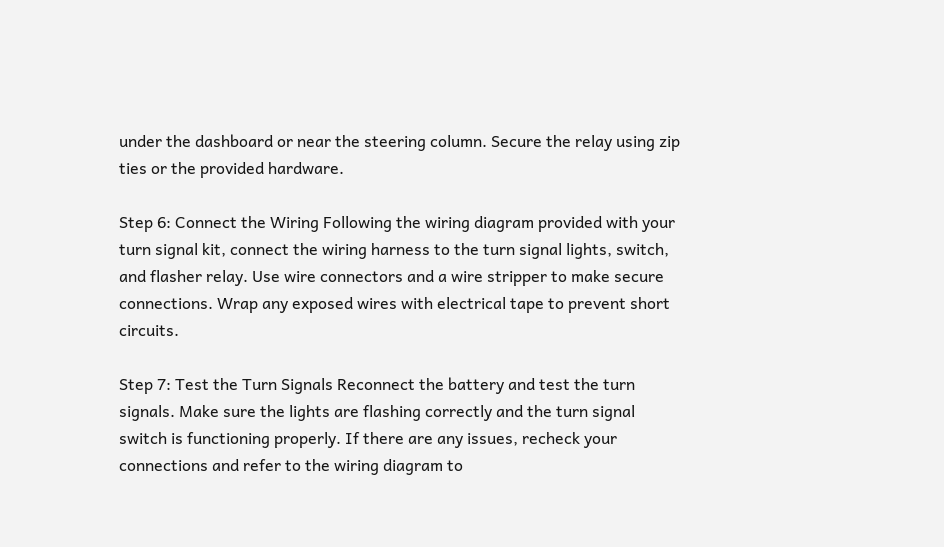under the dashboard or near the steering column. Secure the relay using zip ties or the provided hardware.

Step 6: Connect the Wiring Following the wiring diagram provided with your turn signal kit, connect the wiring harness to the turn signal lights, switch, and flasher relay. Use wire connectors and a wire stripper to make secure connections. Wrap any exposed wires with electrical tape to prevent short circuits.

Step 7: Test the Turn Signals Reconnect the battery and test the turn signals. Make sure the lights are flashing correctly and the turn signal switch is functioning properly. If there are any issues, recheck your connections and refer to the wiring diagram to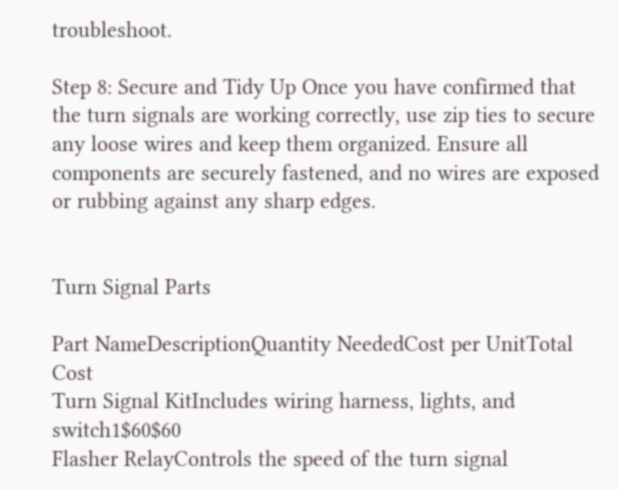troubleshoot.

Step 8: Secure and Tidy Up Once you have confirmed that the turn signals are working correctly, use zip ties to secure any loose wires and keep them organized. Ensure all components are securely fastened, and no wires are exposed or rubbing against any sharp edges.


Turn Signal Parts

Part NameDescriptionQuantity NeededCost per UnitTotal Cost
Turn Signal KitIncludes wiring harness, lights, and switch1$60$60
Flasher RelayControls the speed of the turn signal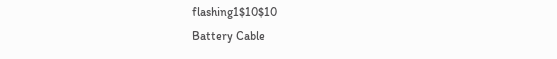flashing1$10$10
Battery Cable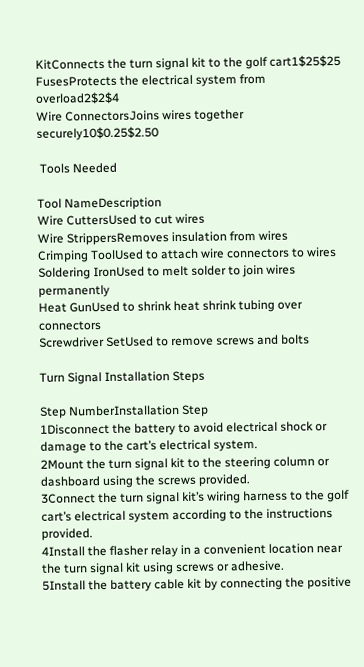KitConnects the turn signal kit to the golf cart1$25$25
FusesProtects the electrical system from overload2$2$4
Wire ConnectorsJoins wires together securely10$0.25$2.50

 Tools Needed

Tool NameDescription
Wire CuttersUsed to cut wires
Wire StrippersRemoves insulation from wires
Crimping ToolUsed to attach wire connectors to wires
Soldering IronUsed to melt solder to join wires permanently
Heat GunUsed to shrink heat shrink tubing over connectors
Screwdriver SetUsed to remove screws and bolts

Turn Signal Installation Steps

Step NumberInstallation Step
1Disconnect the battery to avoid electrical shock or damage to the cart’s electrical system.
2Mount the turn signal kit to the steering column or dashboard using the screws provided.
3Connect the turn signal kit’s wiring harness to the golf cart’s electrical system according to the instructions provided.
4Install the flasher relay in a convenient location near the turn signal kit using screws or adhesive.
5Install the battery cable kit by connecting the positive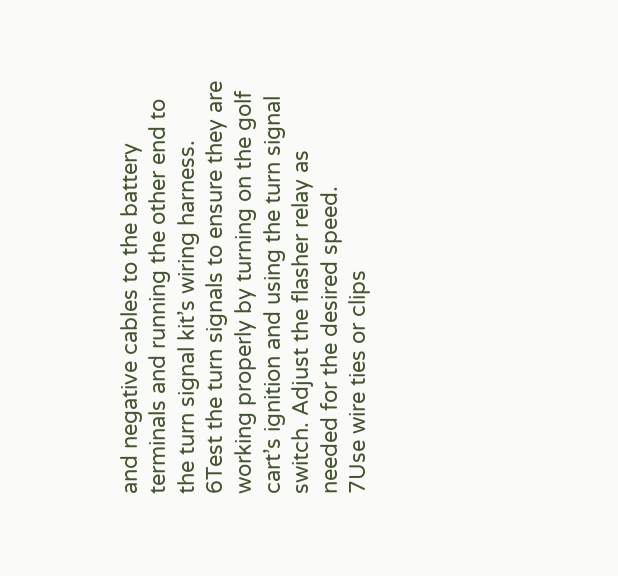and negative cables to the battery terminals and running the other end to the turn signal kit’s wiring harness.
6Test the turn signals to ensure they are working properly by turning on the golf cart’s ignition and using the turn signal switch. Adjust the flasher relay as needed for the desired speed.
7Use wire ties or clips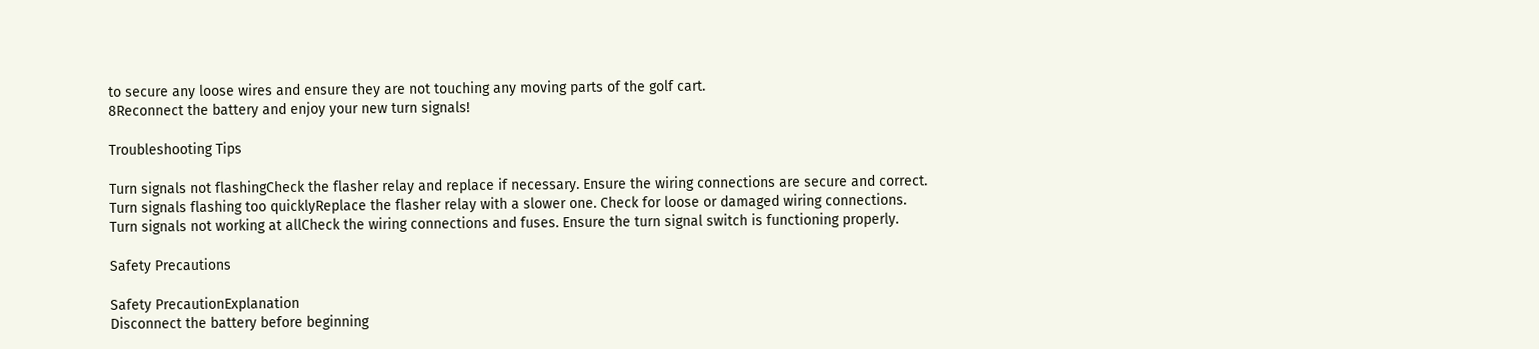to secure any loose wires and ensure they are not touching any moving parts of the golf cart.
8Reconnect the battery and enjoy your new turn signals!

Troubleshooting Tips

Turn signals not flashingCheck the flasher relay and replace if necessary. Ensure the wiring connections are secure and correct.
Turn signals flashing too quicklyReplace the flasher relay with a slower one. Check for loose or damaged wiring connections.
Turn signals not working at allCheck the wiring connections and fuses. Ensure the turn signal switch is functioning properly.

Safety Precautions

Safety PrecautionExplanation
Disconnect the battery before beginning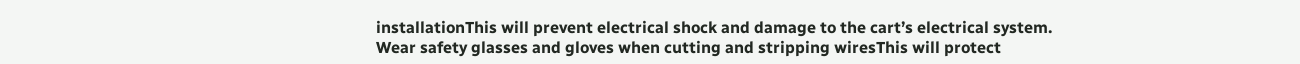installationThis will prevent electrical shock and damage to the cart’s electrical system.
Wear safety glasses and gloves when cutting and stripping wiresThis will protect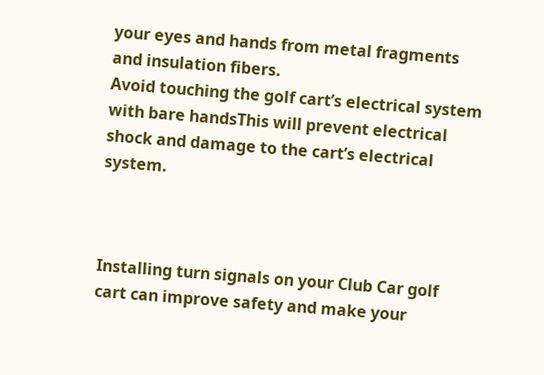your eyes and hands from metal fragments and insulation fibers.
Avoid touching the golf cart’s electrical system with bare handsThis will prevent electrical shock and damage to the cart’s electrical system.



Installing turn signals on your Club Car golf cart can improve safety and make your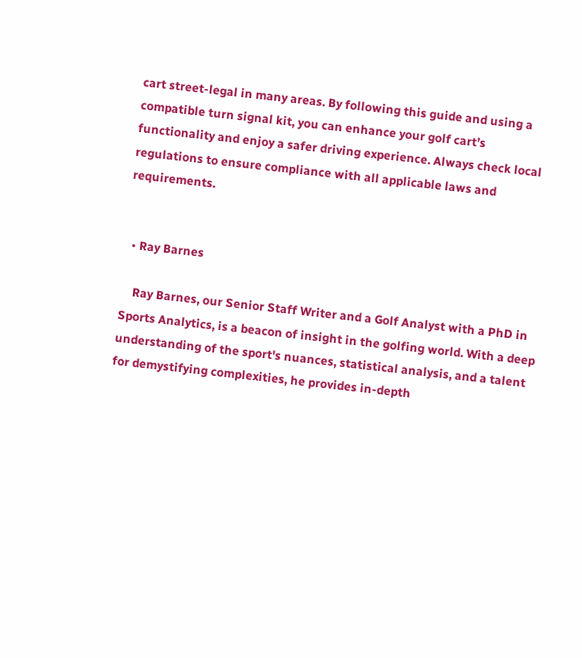cart street-legal in many areas. By following this guide and using a compatible turn signal kit, you can enhance your golf cart’s functionality and enjoy a safer driving experience. Always check local regulations to ensure compliance with all applicable laws and requirements.


  • Ray Barnes

    Ray Barnes, our Senior Staff Writer and a Golf Analyst with a PhD in Sports Analytics, is a beacon of insight in the golfing world. With a deep understanding of the sport's nuances, statistical analysis, and a talent for demystifying complexities, he provides in-depth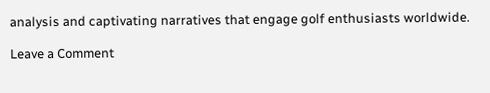analysis and captivating narratives that engage golf enthusiasts worldwide.

Leave a Comment